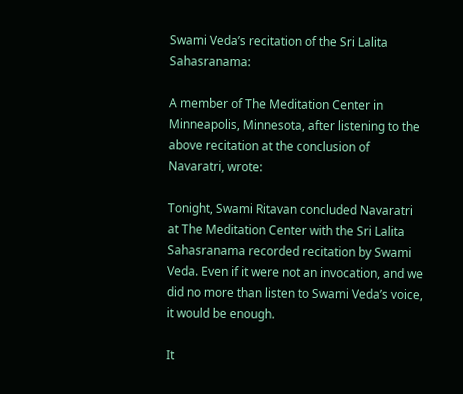Swami Veda’s recitation of the Sri Lalita Sahasranama:

A member of The Meditation Center in Minneapolis, Minnesota, after listening to the above recitation at the conclusion of Navaratri, wrote:

Tonight, Swami Ritavan concluded Navaratri at The Meditation Center with the Sri Lalita Sahasranama recorded recitation by Swami Veda. Even if it were not an invocation, and we did no more than listen to Swami Veda’s voice, it would be enough.

It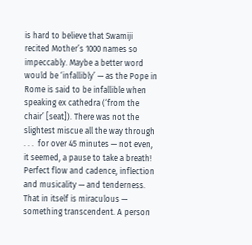is hard to believe that Swamiji recited Mother’s 1000 names so impeccably. Maybe a better word would be ‘infallibly’ — as the Pope in Rome is said to be infallible when speaking ex cathedra (‘from the chair’ [seat]). There was not the slightest miscue all the way through . . .  for over 45 minutes — not even, it seemed, a pause to take a breath! Perfect flow and cadence, inflection and musicality — and tenderness. That in itself is miraculous — something transcendent. A person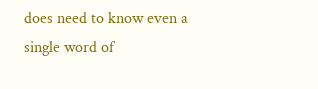does need to know even a single word of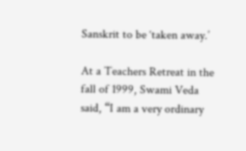Sanskrit to be ‘taken away.’

At a Teachers Retreat in the fall of 1999, Swami Veda said, “I am a very ordinary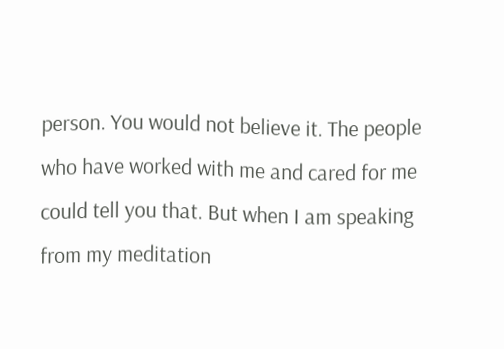person. You would not believe it. The people who have worked with me and cared for me could tell you that. But when I am speaking from my meditation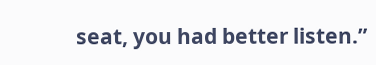seat, you had better listen.”